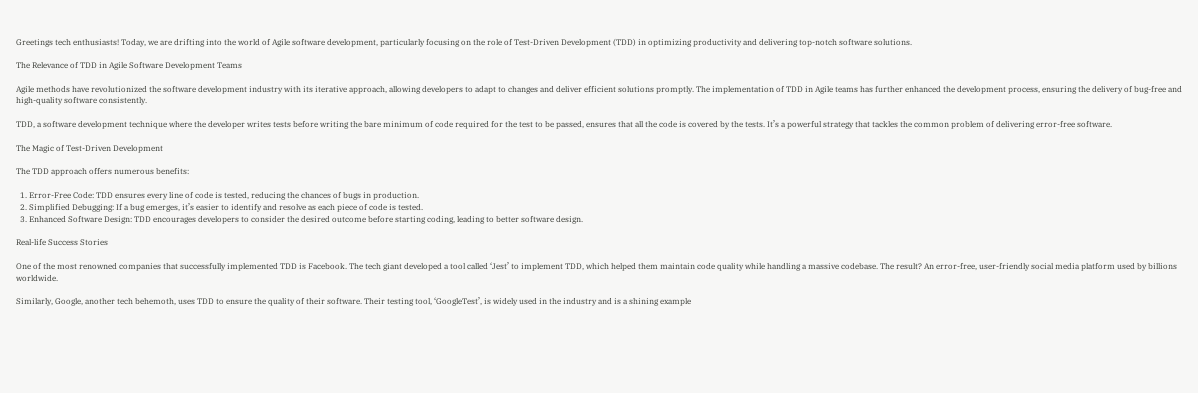Greetings tech enthusiasts! Today, we are drifting into the world of Agile software development, particularly focusing on the role of Test-Driven Development (TDD) in optimizing productivity and delivering top-notch software solutions.

The Relevance of TDD in Agile Software Development Teams

Agile methods have revolutionized the software development industry with its iterative approach, allowing developers to adapt to changes and deliver efficient solutions promptly. The implementation of TDD in Agile teams has further enhanced the development process, ensuring the delivery of bug-free and high-quality software consistently.

TDD, a software development technique where the developer writes tests before writing the bare minimum of code required for the test to be passed, ensures that all the code is covered by the tests. It’s a powerful strategy that tackles the common problem of delivering error-free software.

The Magic of Test-Driven Development

The TDD approach offers numerous benefits:

  1. Error-Free Code: TDD ensures every line of code is tested, reducing the chances of bugs in production.
  2. Simplified Debugging: If a bug emerges, it’s easier to identify and resolve as each piece of code is tested.
  3. Enhanced Software Design: TDD encourages developers to consider the desired outcome before starting coding, leading to better software design.

Real-life Success Stories

One of the most renowned companies that successfully implemented TDD is Facebook. The tech giant developed a tool called ‘Jest’ to implement TDD, which helped them maintain code quality while handling a massive codebase. The result? An error-free, user-friendly social media platform used by billions worldwide.

Similarly, Google, another tech behemoth, uses TDD to ensure the quality of their software. Their testing tool, ‘GoogleTest’, is widely used in the industry and is a shining example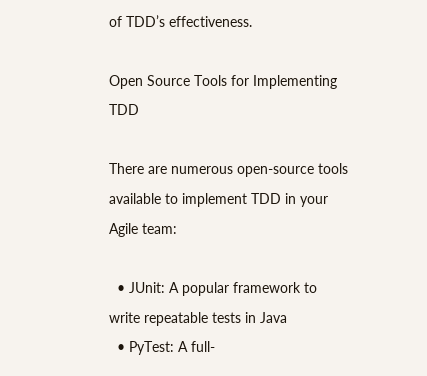of TDD’s effectiveness.

Open Source Tools for Implementing TDD

There are numerous open-source tools available to implement TDD in your Agile team:

  • JUnit: A popular framework to write repeatable tests in Java
  • PyTest: A full-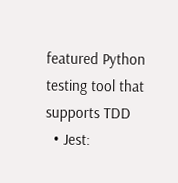featured Python testing tool that supports TDD
  • Jest: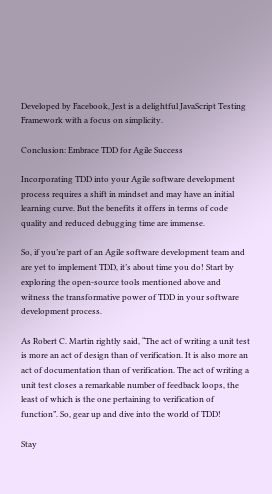Developed by Facebook, Jest is a delightful JavaScript Testing Framework with a focus on simplicity.

Conclusion: Embrace TDD for Agile Success

Incorporating TDD into your Agile software development process requires a shift in mindset and may have an initial learning curve. But the benefits it offers in terms of code quality and reduced debugging time are immense.

So, if you’re part of an Agile software development team and are yet to implement TDD, it’s about time you do! Start by exploring the open-source tools mentioned above and witness the transformative power of TDD in your software development process.

As Robert C. Martin rightly said, “The act of writing a unit test is more an act of design than of verification. It is also more an act of documentation than of verification. The act of writing a unit test closes a remarkable number of feedback loops, the least of which is the one pertaining to verification of function”. So, gear up and dive into the world of TDD!

Stay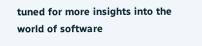tuned for more insights into the world of software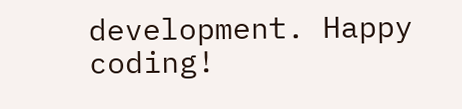development. Happy coding!